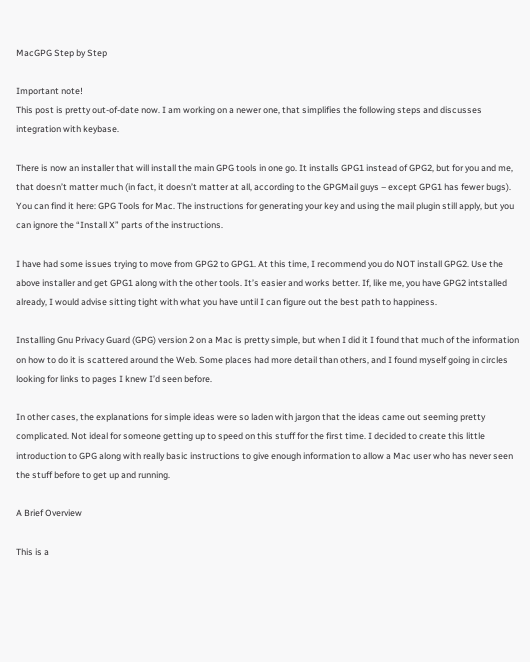MacGPG Step by Step

Important note!
This post is pretty out-of-date now. I am working on a newer one, that simplifies the following steps and discusses integration with keybase.

There is now an installer that will install the main GPG tools in one go. It installs GPG1 instead of GPG2, but for you and me, that doesn’t matter much (in fact, it doesn’t matter at all, according to the GPGMail guys – except GPG1 has fewer bugs). You can find it here: GPG Tools for Mac. The instructions for generating your key and using the mail plugin still apply, but you can ignore the “Install X” parts of the instructions.

I have had some issues trying to move from GPG2 to GPG1. At this time, I recommend you do NOT install GPG2. Use the above installer and get GPG1 along with the other tools. It’s easier and works better. If, like me, you have GPG2 intstalled already, I would advise sitting tight with what you have until I can figure out the best path to happiness.

Installing Gnu Privacy Guard (GPG) version 2 on a Mac is pretty simple, but when I did it I found that much of the information on how to do it is scattered around the Web. Some places had more detail than others, and I found myself going in circles looking for links to pages I knew I’d seen before.

In other cases, the explanations for simple ideas were so laden with jargon that the ideas came out seeming pretty complicated. Not ideal for someone getting up to speed on this stuff for the first time. I decided to create this little introduction to GPG along with really basic instructions to give enough information to allow a Mac user who has never seen the stuff before to get up and running.

A Brief Overview

This is a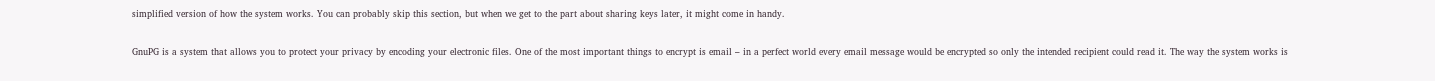simplified version of how the system works. You can probably skip this section, but when we get to the part about sharing keys later, it might come in handy.

GnuPG is a system that allows you to protect your privacy by encoding your electronic files. One of the most important things to encrypt is email – in a perfect world every email message would be encrypted so only the intended recipient could read it. The way the system works is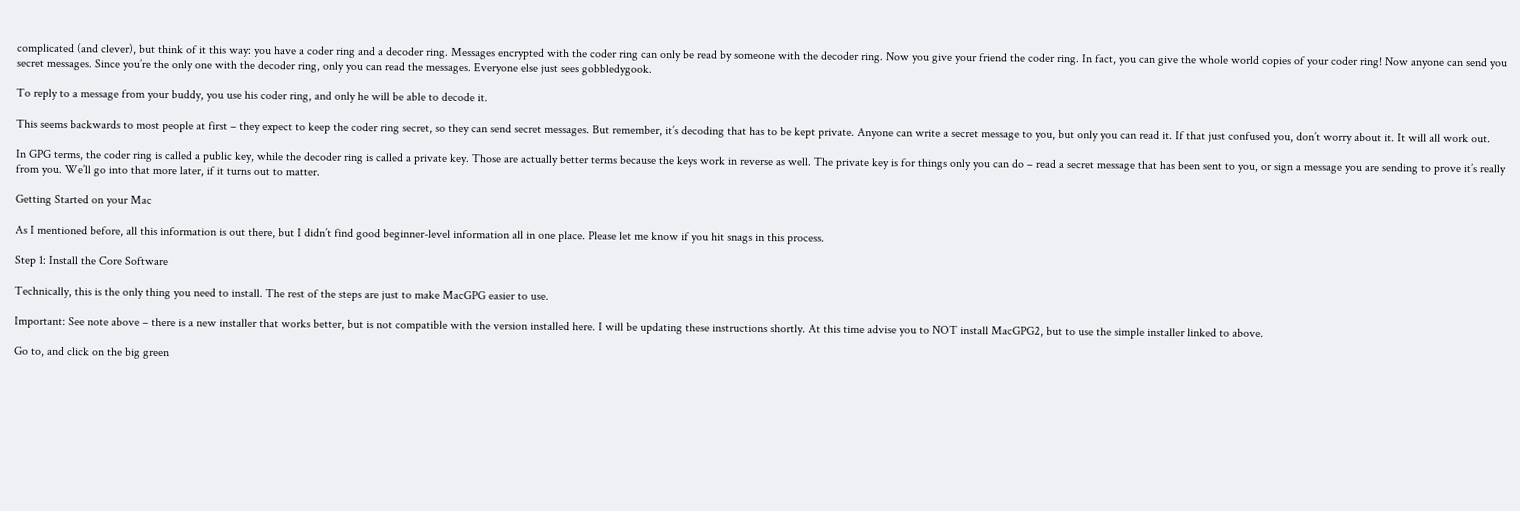complicated (and clever), but think of it this way: you have a coder ring and a decoder ring. Messages encrypted with the coder ring can only be read by someone with the decoder ring. Now you give your friend the coder ring. In fact, you can give the whole world copies of your coder ring! Now anyone can send you secret messages. Since you’re the only one with the decoder ring, only you can read the messages. Everyone else just sees gobbledygook.

To reply to a message from your buddy, you use his coder ring, and only he will be able to decode it.

This seems backwards to most people at first – they expect to keep the coder ring secret, so they can send secret messages. But remember, it’s decoding that has to be kept private. Anyone can write a secret message to you, but only you can read it. If that just confused you, don’t worry about it. It will all work out.

In GPG terms, the coder ring is called a public key, while the decoder ring is called a private key. Those are actually better terms because the keys work in reverse as well. The private key is for things only you can do – read a secret message that has been sent to you, or sign a message you are sending to prove it’s really from you. We’ll go into that more later, if it turns out to matter.

Getting Started on your Mac

As I mentioned before, all this information is out there, but I didn’t find good beginner-level information all in one place. Please let me know if you hit snags in this process.

Step 1: Install the Core Software

Technically, this is the only thing you need to install. The rest of the steps are just to make MacGPG easier to use.

Important: See note above – there is a new installer that works better, but is not compatible with the version installed here. I will be updating these instructions shortly. At this time advise you to NOT install MacGPG2, but to use the simple installer linked to above.

Go to, and click on the big green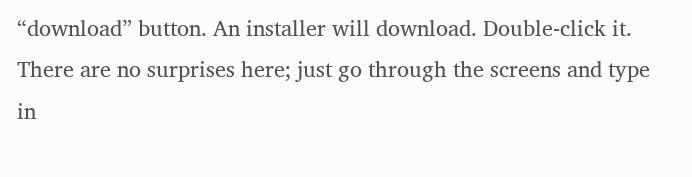“download” button. An installer will download. Double-click it. There are no surprises here; just go through the screens and type in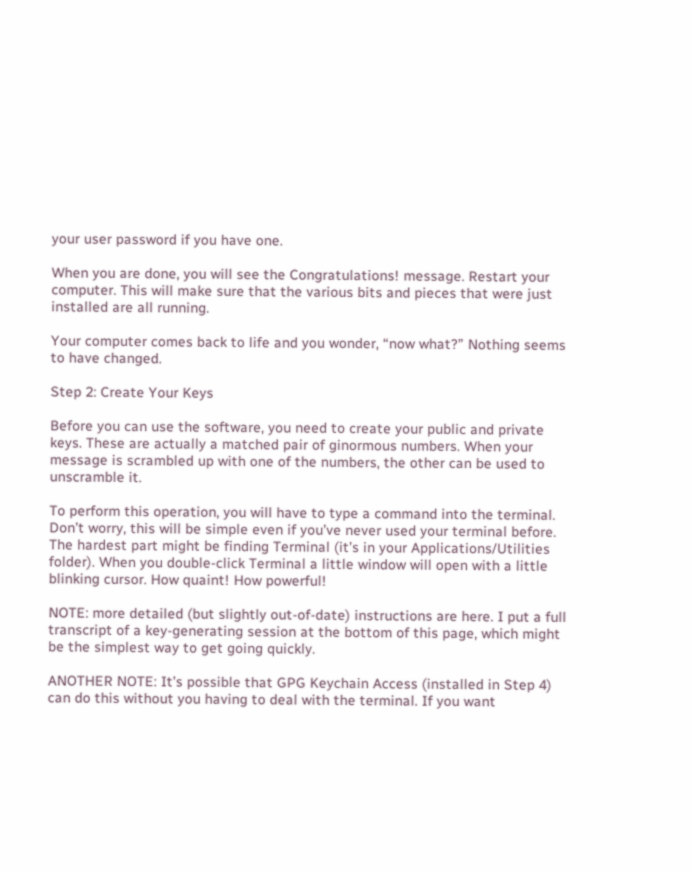your user password if you have one.

When you are done, you will see the Congratulations! message. Restart your computer. This will make sure that the various bits and pieces that were just installed are all running.

Your computer comes back to life and you wonder, “now what?” Nothing seems to have changed.

Step 2: Create Your Keys

Before you can use the software, you need to create your public and private keys. These are actually a matched pair of ginormous numbers. When your message is scrambled up with one of the numbers, the other can be used to unscramble it.

To perform this operation, you will have to type a command into the terminal. Don’t worry, this will be simple even if you’ve never used your terminal before. The hardest part might be finding Terminal (it’s in your Applications/Utilities folder). When you double-click Terminal a little window will open with a little blinking cursor. How quaint! How powerful!

NOTE: more detailed (but slightly out-of-date) instructions are here. I put a full transcript of a key-generating session at the bottom of this page, which might be the simplest way to get going quickly.

ANOTHER NOTE: It’s possible that GPG Keychain Access (installed in Step 4) can do this without you having to deal with the terminal. If you want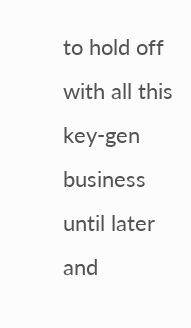to hold off with all this key-gen business until later and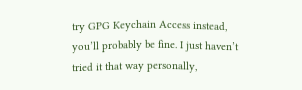try GPG Keychain Access instead, you’ll probably be fine. I just haven’t tried it that way personally,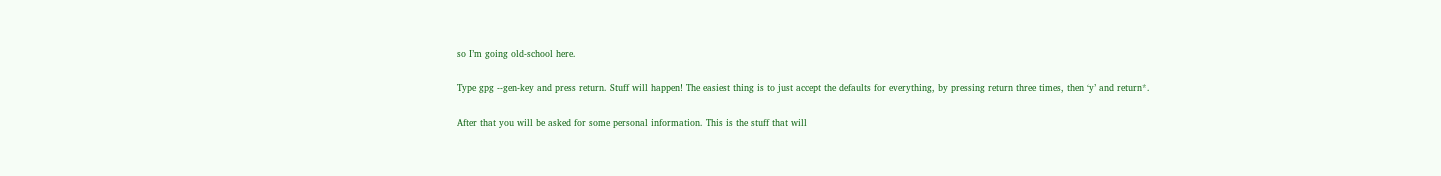so I’m going old-school here.

Type gpg --gen-key and press return. Stuff will happen! The easiest thing is to just accept the defaults for everything, by pressing return three times, then ‘y’ and return*.

After that you will be asked for some personal information. This is the stuff that will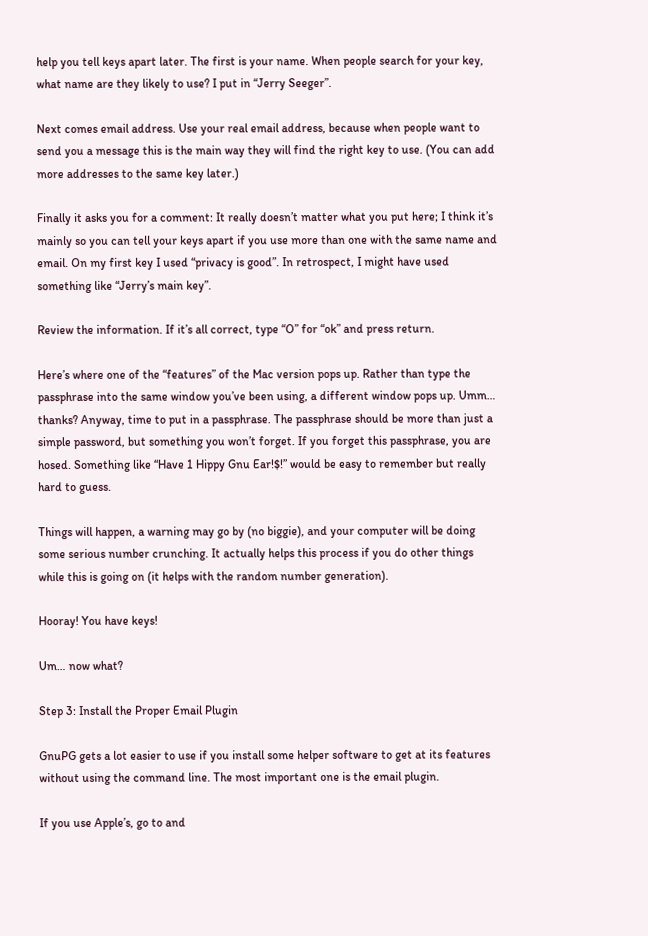help you tell keys apart later. The first is your name. When people search for your key, what name are they likely to use? I put in “Jerry Seeger”.

Next comes email address. Use your real email address, because when people want to send you a message this is the main way they will find the right key to use. (You can add more addresses to the same key later.)

Finally it asks you for a comment: It really doesn’t matter what you put here; I think it’s mainly so you can tell your keys apart if you use more than one with the same name and email. On my first key I used “privacy is good”. In retrospect, I might have used something like “Jerry’s main key”.

Review the information. If it’s all correct, type “O” for “ok” and press return.

Here’s where one of the “features” of the Mac version pops up. Rather than type the passphrase into the same window you’ve been using, a different window pops up. Umm… thanks? Anyway, time to put in a passphrase. The passphrase should be more than just a simple password, but something you won’t forget. If you forget this passphrase, you are hosed. Something like “Have 1 Hippy Gnu Ear!$!” would be easy to remember but really hard to guess.

Things will happen, a warning may go by (no biggie), and your computer will be doing some serious number crunching. It actually helps this process if you do other things while this is going on (it helps with the random number generation).

Hooray! You have keys!

Um… now what?

Step 3: Install the Proper Email Plugin

GnuPG gets a lot easier to use if you install some helper software to get at its features without using the command line. The most important one is the email plugin.

If you use Apple’s, go to and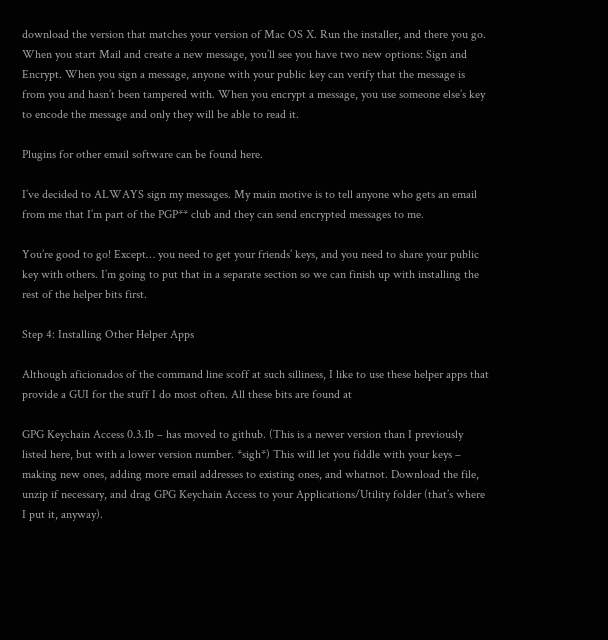download the version that matches your version of Mac OS X. Run the installer, and there you go. When you start Mail and create a new message, you’ll see you have two new options: Sign and Encrypt. When you sign a message, anyone with your public key can verify that the message is from you and hasn’t been tampered with. When you encrypt a message, you use someone else’s key to encode the message and only they will be able to read it.

Plugins for other email software can be found here.

I’ve decided to ALWAYS sign my messages. My main motive is to tell anyone who gets an email from me that I’m part of the PGP** club and they can send encrypted messages to me.

You’re good to go! Except… you need to get your friends’ keys, and you need to share your public key with others. I’m going to put that in a separate section so we can finish up with installing the rest of the helper bits first.

Step 4: Installing Other Helper Apps

Although aficionados of the command line scoff at such silliness, I like to use these helper apps that provide a GUI for the stuff I do most often. All these bits are found at

GPG Keychain Access 0.3.1b – has moved to github. (This is a newer version than I previously listed here, but with a lower version number. *sigh*) This will let you fiddle with your keys – making new ones, adding more email addresses to existing ones, and whatnot. Download the file, unzip if necessary, and drag GPG Keychain Access to your Applications/Utility folder (that’s where I put it, anyway).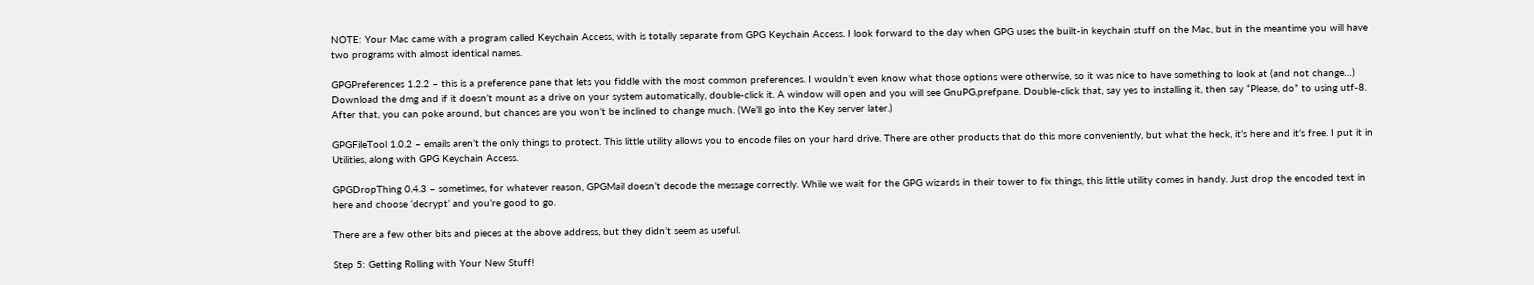NOTE: Your Mac came with a program called Keychain Access, with is totally separate from GPG Keychain Access. I look forward to the day when GPG uses the built-in keychain stuff on the Mac, but in the meantime you will have two programs with almost identical names.

GPGPreferences 1.2.2 – this is a preference pane that lets you fiddle with the most common preferences. I wouldn’t even know what those options were otherwise, so it was nice to have something to look at (and not change…) Download the dmg and if it doesn’t mount as a drive on your system automatically, double-click it. A window will open and you will see GnuPG.prefpane. Double-click that, say yes to installing it, then say “Please, do” to using utf-8. After that, you can poke around, but chances are you won’t be inclined to change much. (We’ll go into the Key server later.)

GPGFileTool 1.0.2 – emails aren’t the only things to protect. This little utility allows you to encode files on your hard drive. There are other products that do this more conveniently, but what the heck, it’s here and it’s free. I put it in Utilities, along with GPG Keychain Access.

GPGDropThing 0.4.3 – sometimes, for whatever reason, GPGMail doesn’t decode the message correctly. While we wait for the GPG wizards in their tower to fix things, this little utility comes in handy. Just drop the encoded text in here and choose ‘decrypt’ and you’re good to go.

There are a few other bits and pieces at the above address, but they didn’t seem as useful.

Step 5: Getting Rolling with Your New Stuff!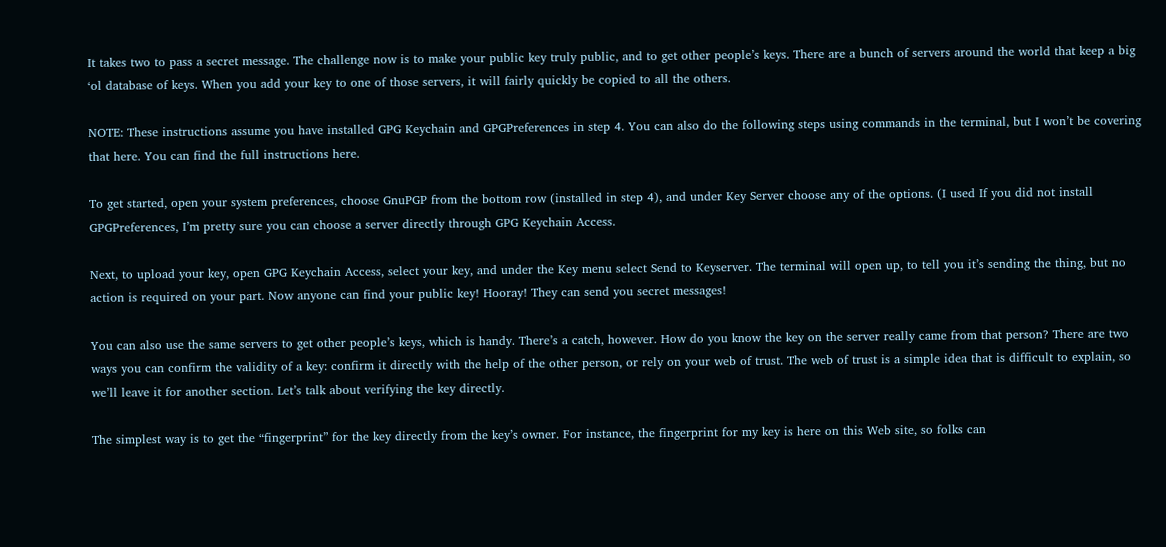It takes two to pass a secret message. The challenge now is to make your public key truly public, and to get other people’s keys. There are a bunch of servers around the world that keep a big ‘ol database of keys. When you add your key to one of those servers, it will fairly quickly be copied to all the others.

NOTE: These instructions assume you have installed GPG Keychain and GPGPreferences in step 4. You can also do the following steps using commands in the terminal, but I won’t be covering that here. You can find the full instructions here.

To get started, open your system preferences, choose GnuPGP from the bottom row (installed in step 4), and under Key Server choose any of the options. (I used If you did not install GPGPreferences, I’m pretty sure you can choose a server directly through GPG Keychain Access.

Next, to upload your key, open GPG Keychain Access, select your key, and under the Key menu select Send to Keyserver. The terminal will open up, to tell you it’s sending the thing, but no action is required on your part. Now anyone can find your public key! Hooray! They can send you secret messages!

You can also use the same servers to get other people’s keys, which is handy. There’s a catch, however. How do you know the key on the server really came from that person? There are two ways you can confirm the validity of a key: confirm it directly with the help of the other person, or rely on your web of trust. The web of trust is a simple idea that is difficult to explain, so we’ll leave it for another section. Let’s talk about verifying the key directly.

The simplest way is to get the “fingerprint” for the key directly from the key’s owner. For instance, the fingerprint for my key is here on this Web site, so folks can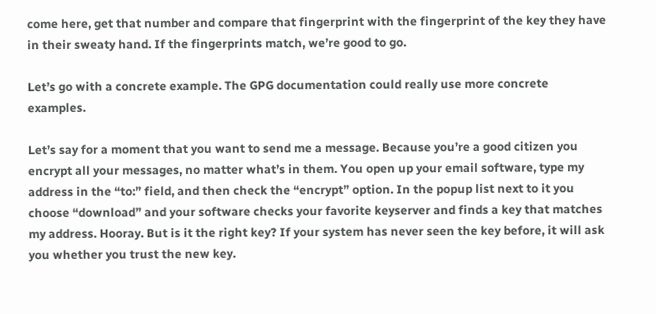come here, get that number and compare that fingerprint with the fingerprint of the key they have in their sweaty hand. If the fingerprints match, we’re good to go.

Let’s go with a concrete example. The GPG documentation could really use more concrete examples.

Let’s say for a moment that you want to send me a message. Because you’re a good citizen you encrypt all your messages, no matter what’s in them. You open up your email software, type my address in the “to:” field, and then check the “encrypt” option. In the popup list next to it you choose “download” and your software checks your favorite keyserver and finds a key that matches my address. Hooray. But is it the right key? If your system has never seen the key before, it will ask you whether you trust the new key.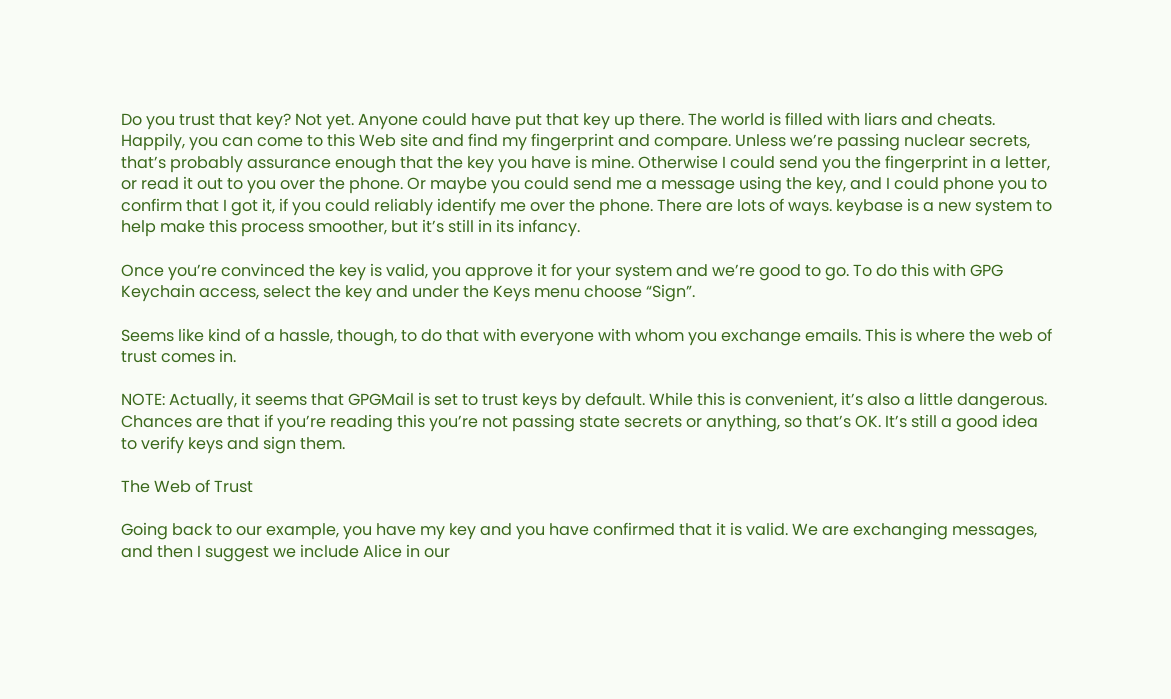Do you trust that key? Not yet. Anyone could have put that key up there. The world is filled with liars and cheats. Happily, you can come to this Web site and find my fingerprint and compare. Unless we’re passing nuclear secrets, that’s probably assurance enough that the key you have is mine. Otherwise I could send you the fingerprint in a letter, or read it out to you over the phone. Or maybe you could send me a message using the key, and I could phone you to confirm that I got it, if you could reliably identify me over the phone. There are lots of ways. keybase is a new system to help make this process smoother, but it’s still in its infancy.

Once you’re convinced the key is valid, you approve it for your system and we’re good to go. To do this with GPG Keychain access, select the key and under the Keys menu choose “Sign”.

Seems like kind of a hassle, though, to do that with everyone with whom you exchange emails. This is where the web of trust comes in.

NOTE: Actually, it seems that GPGMail is set to trust keys by default. While this is convenient, it’s also a little dangerous. Chances are that if you’re reading this you’re not passing state secrets or anything, so that’s OK. It’s still a good idea to verify keys and sign them.

The Web of Trust

Going back to our example, you have my key and you have confirmed that it is valid. We are exchanging messages, and then I suggest we include Alice in our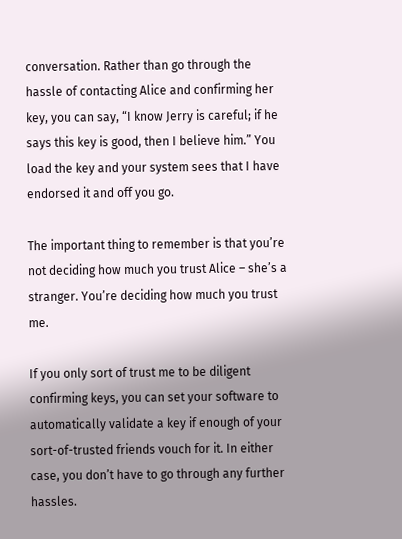conversation. Rather than go through the hassle of contacting Alice and confirming her key, you can say, “I know Jerry is careful; if he says this key is good, then I believe him.” You load the key and your system sees that I have endorsed it and off you go.

The important thing to remember is that you’re not deciding how much you trust Alice – she’s a stranger. You’re deciding how much you trust me.

If you only sort of trust me to be diligent confirming keys, you can set your software to automatically validate a key if enough of your sort-of-trusted friends vouch for it. In either case, you don’t have to go through any further hassles.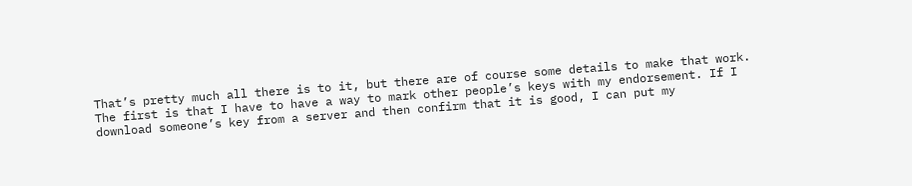That’s pretty much all there is to it, but there are of course some details to make that work. The first is that I have to have a way to mark other people’s keys with my endorsement. If I download someone’s key from a server and then confirm that it is good, I can put my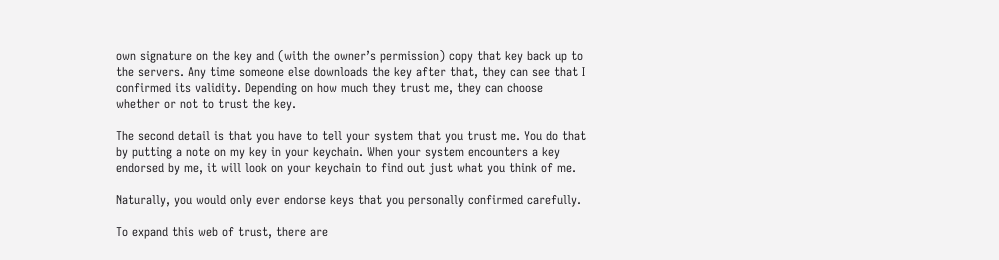own signature on the key and (with the owner’s permission) copy that key back up to the servers. Any time someone else downloads the key after that, they can see that I confirmed its validity. Depending on how much they trust me, they can choose whether or not to trust the key.

The second detail is that you have to tell your system that you trust me. You do that by putting a note on my key in your keychain. When your system encounters a key endorsed by me, it will look on your keychain to find out just what you think of me.

Naturally, you would only ever endorse keys that you personally confirmed carefully.

To expand this web of trust, there are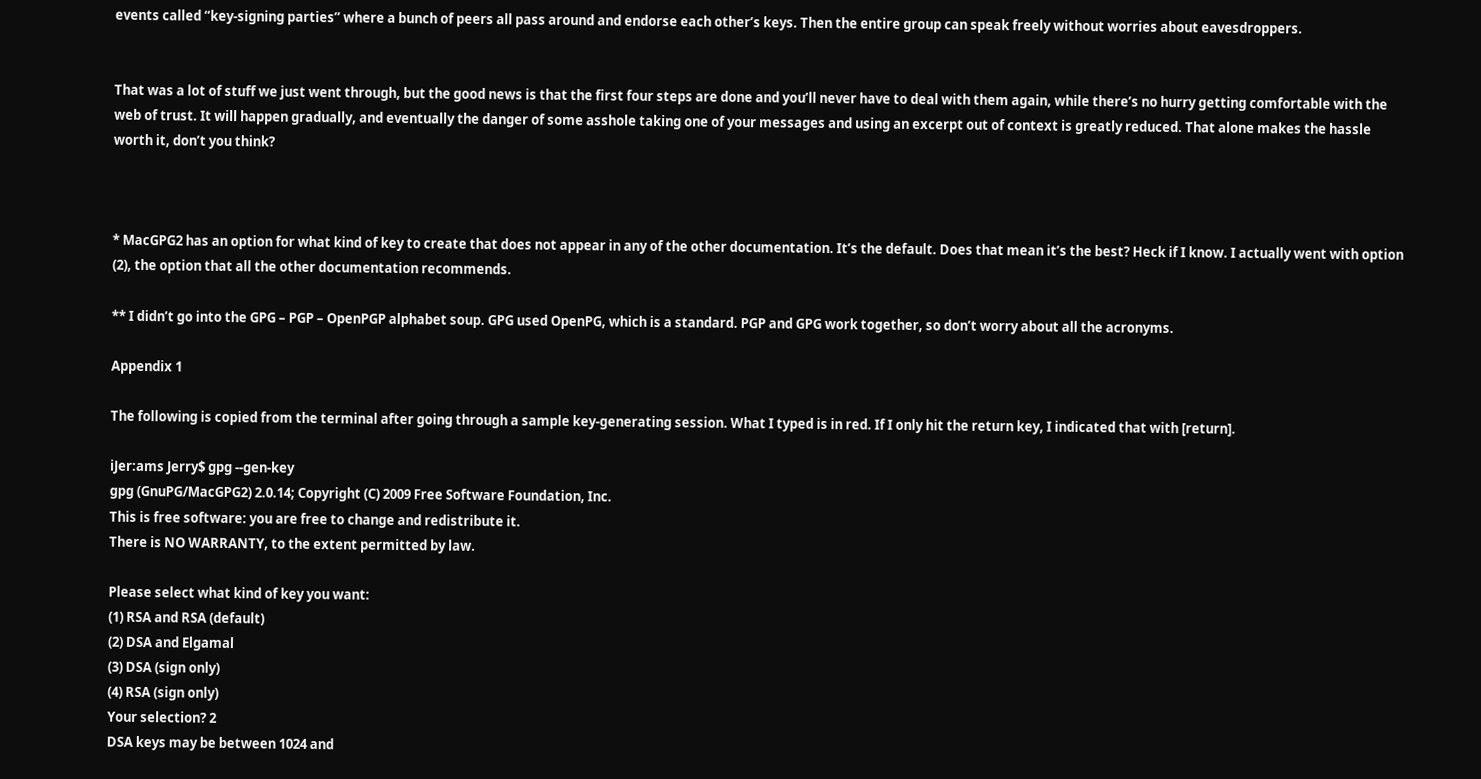events called “key-signing parties” where a bunch of peers all pass around and endorse each other’s keys. Then the entire group can speak freely without worries about eavesdroppers.


That was a lot of stuff we just went through, but the good news is that the first four steps are done and you’ll never have to deal with them again, while there’s no hurry getting comfortable with the web of trust. It will happen gradually, and eventually the danger of some asshole taking one of your messages and using an excerpt out of context is greatly reduced. That alone makes the hassle worth it, don’t you think?



* MacGPG2 has an option for what kind of key to create that does not appear in any of the other documentation. It’s the default. Does that mean it’s the best? Heck if I know. I actually went with option (2), the option that all the other documentation recommends.

** I didn’t go into the GPG – PGP – OpenPGP alphabet soup. GPG used OpenPG, which is a standard. PGP and GPG work together, so don’t worry about all the acronyms.

Appendix 1

The following is copied from the terminal after going through a sample key-generating session. What I typed is in red. If I only hit the return key, I indicated that with [return].

iJer:ams Jerry$ gpg --gen-key
gpg (GnuPG/MacGPG2) 2.0.14; Copyright (C) 2009 Free Software Foundation, Inc.
This is free software: you are free to change and redistribute it.
There is NO WARRANTY, to the extent permitted by law.

Please select what kind of key you want:
(1) RSA and RSA (default)
(2) DSA and Elgamal
(3) DSA (sign only)
(4) RSA (sign only)
Your selection? 2
DSA keys may be between 1024 and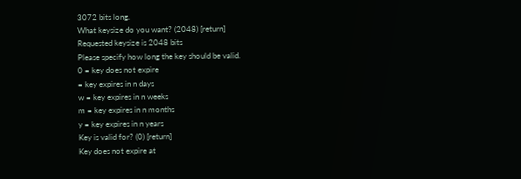3072 bits long.
What keysize do you want? (2048) [return]
Requested keysize is 2048 bits
Please specify how long the key should be valid.
0 = key does not expire
= key expires in n days
w = key expires in n weeks
m = key expires in n months
y = key expires in n years
Key is valid for? (0) [return]
Key does not expire at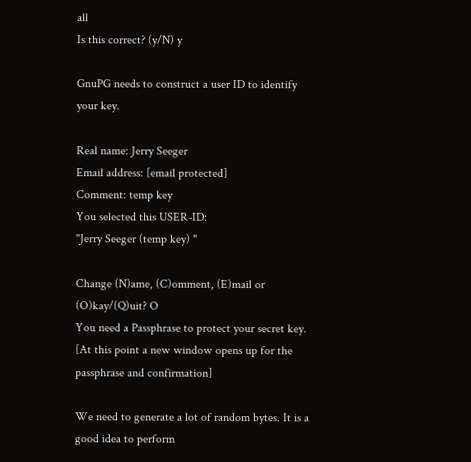all
Is this correct? (y/N) y

GnuPG needs to construct a user ID to identify your key.

Real name: Jerry Seeger
Email address: [email protected]
Comment: temp key
You selected this USER-ID:
"Jerry Seeger (temp key) "

Change (N)ame, (C)omment, (E)mail or (O)kay/(Q)uit? O
You need a Passphrase to protect your secret key.
[At this point a new window opens up for the passphrase and confirmation]

We need to generate a lot of random bytes. It is a good idea to perform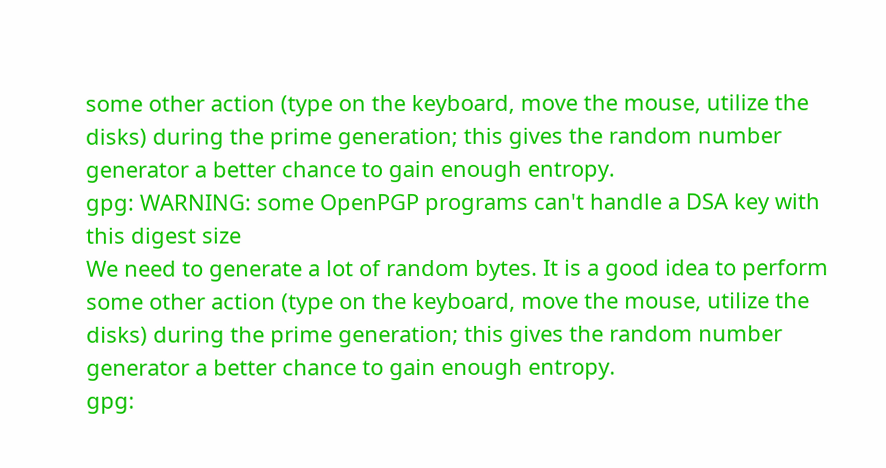some other action (type on the keyboard, move the mouse, utilize the
disks) during the prime generation; this gives the random number
generator a better chance to gain enough entropy.
gpg: WARNING: some OpenPGP programs can't handle a DSA key with this digest size
We need to generate a lot of random bytes. It is a good idea to perform
some other action (type on the keyboard, move the mouse, utilize the
disks) during the prime generation; this gives the random number
generator a better chance to gain enough entropy.
gpg: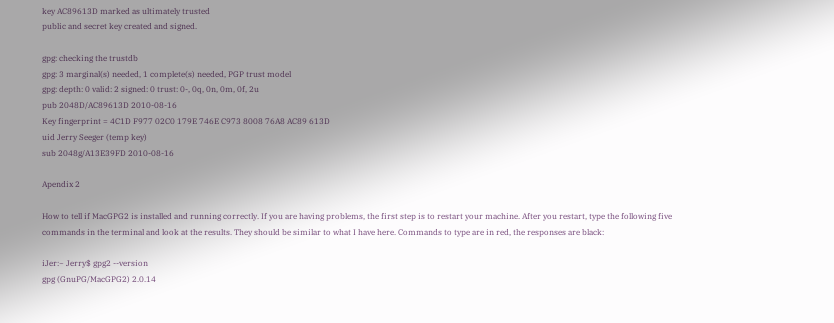key AC89613D marked as ultimately trusted
public and secret key created and signed.

gpg: checking the trustdb
gpg: 3 marginal(s) needed, 1 complete(s) needed, PGP trust model
gpg: depth: 0 valid: 2 signed: 0 trust: 0-, 0q, 0n, 0m, 0f, 2u
pub 2048D/AC89613D 2010-08-16
Key fingerprint = 4C1D F977 02C0 179E 746E C973 8008 76A8 AC89 613D
uid Jerry Seeger (temp key)
sub 2048g/A13E39FD 2010-08-16

Apendix 2

How to tell if MacGPG2 is installed and running correctly. If you are having problems, the first step is to restart your machine. After you restart, type the following five commands in the terminal and look at the results. They should be similar to what I have here. Commands to type are in red, the responses are black:

iJer:~ Jerry$ gpg2 --version
gpg (GnuPG/MacGPG2) 2.0.14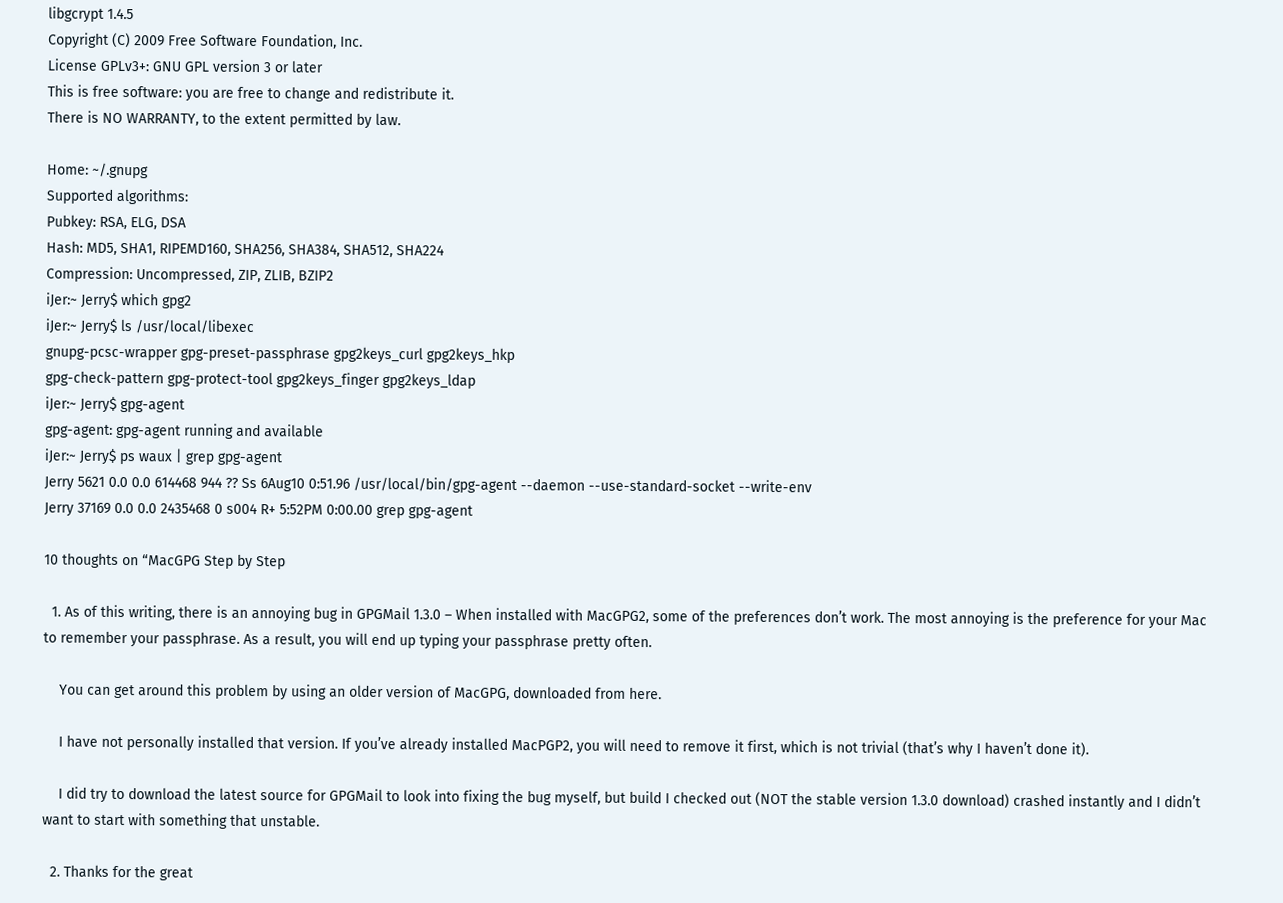libgcrypt 1.4.5
Copyright (C) 2009 Free Software Foundation, Inc.
License GPLv3+: GNU GPL version 3 or later
This is free software: you are free to change and redistribute it.
There is NO WARRANTY, to the extent permitted by law.

Home: ~/.gnupg
Supported algorithms:
Pubkey: RSA, ELG, DSA
Hash: MD5, SHA1, RIPEMD160, SHA256, SHA384, SHA512, SHA224
Compression: Uncompressed, ZIP, ZLIB, BZIP2
iJer:~ Jerry$ which gpg2
iJer:~ Jerry$ ls /usr/local/libexec
gnupg-pcsc-wrapper gpg-preset-passphrase gpg2keys_curl gpg2keys_hkp
gpg-check-pattern gpg-protect-tool gpg2keys_finger gpg2keys_ldap
iJer:~ Jerry$ gpg-agent
gpg-agent: gpg-agent running and available
iJer:~ Jerry$ ps waux | grep gpg-agent
Jerry 5621 0.0 0.0 614468 944 ?? Ss 6Aug10 0:51.96 /usr/local/bin/gpg-agent --daemon --use-standard-socket --write-env
Jerry 37169 0.0 0.0 2435468 0 s004 R+ 5:52PM 0:00.00 grep gpg-agent

10 thoughts on “MacGPG Step by Step

  1. As of this writing, there is an annoying bug in GPGMail 1.3.0 – When installed with MacGPG2, some of the preferences don’t work. The most annoying is the preference for your Mac to remember your passphrase. As a result, you will end up typing your passphrase pretty often.

    You can get around this problem by using an older version of MacGPG, downloaded from here.

    I have not personally installed that version. If you’ve already installed MacPGP2, you will need to remove it first, which is not trivial (that’s why I haven’t done it).

    I did try to download the latest source for GPGMail to look into fixing the bug myself, but build I checked out (NOT the stable version 1.3.0 download) crashed instantly and I didn’t want to start with something that unstable.

  2. Thanks for the great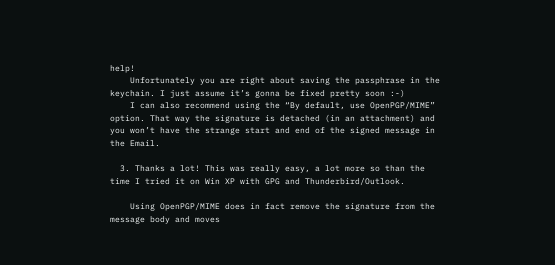help!
    Unfortunately you are right about saving the passphrase in the keychain. I just assume it’s gonna be fixed pretty soon :-)
    I can also recommend using the “By default, use OpenPGP/MIME” option. That way the signature is detached (in an attachment) and you won’t have the strange start and end of the signed message in the Email.

  3. Thanks a lot! This was really easy, a lot more so than the time I tried it on Win XP with GPG and Thunderbird/Outlook.

    Using OpenPGP/MIME does in fact remove the signature from the message body and moves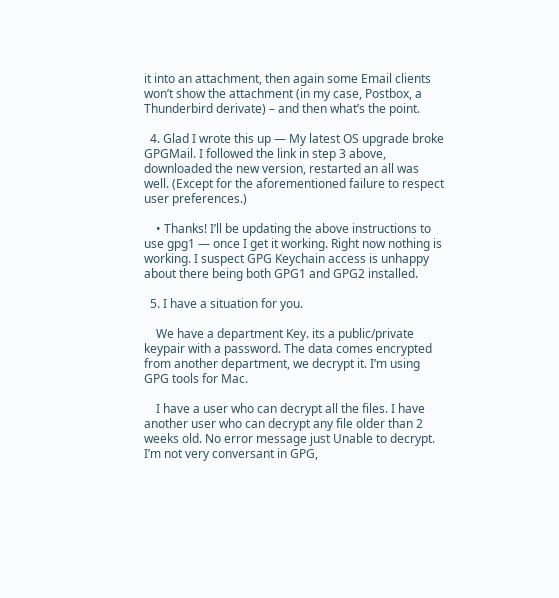it into an attachment, then again some Email clients won’t show the attachment (in my case, Postbox, a Thunderbird derivate) – and then what’s the point.

  4. Glad I wrote this up — My latest OS upgrade broke GPGMail. I followed the link in step 3 above, downloaded the new version, restarted an all was well. (Except for the aforementioned failure to respect user preferences.)

    • Thanks! I’ll be updating the above instructions to use gpg1 — once I get it working. Right now nothing is working. I suspect GPG Keychain access is unhappy about there being both GPG1 and GPG2 installed.

  5. I have a situation for you.

    We have a department Key. its a public/private keypair with a password. The data comes encrypted from another department, we decrypt it. I’m using GPG tools for Mac.

    I have a user who can decrypt all the files. I have another user who can decrypt any file older than 2 weeks old. No error message just Unable to decrypt. I’m not very conversant in GPG,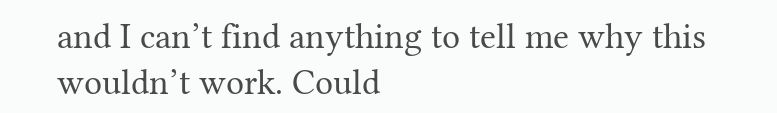and I can’t find anything to tell me why this wouldn’t work. Could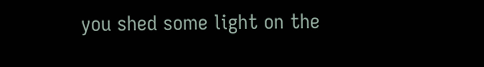you shed some light on the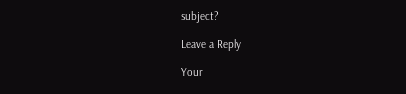subject?

Leave a Reply

Your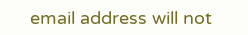email address will not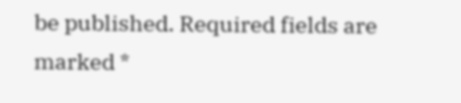be published. Required fields are marked *